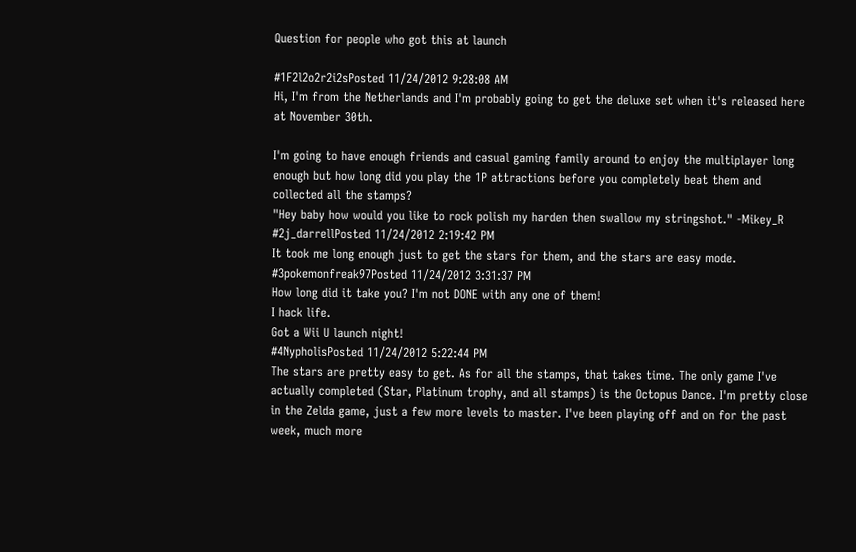Question for people who got this at launch

#1F2l2o2r2i2sPosted 11/24/2012 9:28:08 AM
Hi, I'm from the Netherlands and I'm probably going to get the deluxe set when it's released here at November 30th.

I'm going to have enough friends and casual gaming family around to enjoy the multiplayer long enough but how long did you play the 1P attractions before you completely beat them and collected all the stamps?
"Hey baby how would you like to rock polish my harden then swallow my stringshot." -Mikey_R
#2j_darrellPosted 11/24/2012 2:19:42 PM
It took me long enough just to get the stars for them, and the stars are easy mode.
#3pokemonfreak97Posted 11/24/2012 3:31:37 PM
How long did it take you? I'm not DONE with any one of them!
I hack life.
Got a Wii U launch night!
#4NypholisPosted 11/24/2012 5:22:44 PM
The stars are pretty easy to get. As for all the stamps, that takes time. The only game I've actually completed (Star, Platinum trophy, and all stamps) is the Octopus Dance. I'm pretty close in the Zelda game, just a few more levels to master. I've been playing off and on for the past week, much more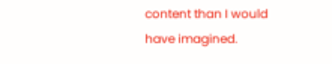content than I would have imagined.